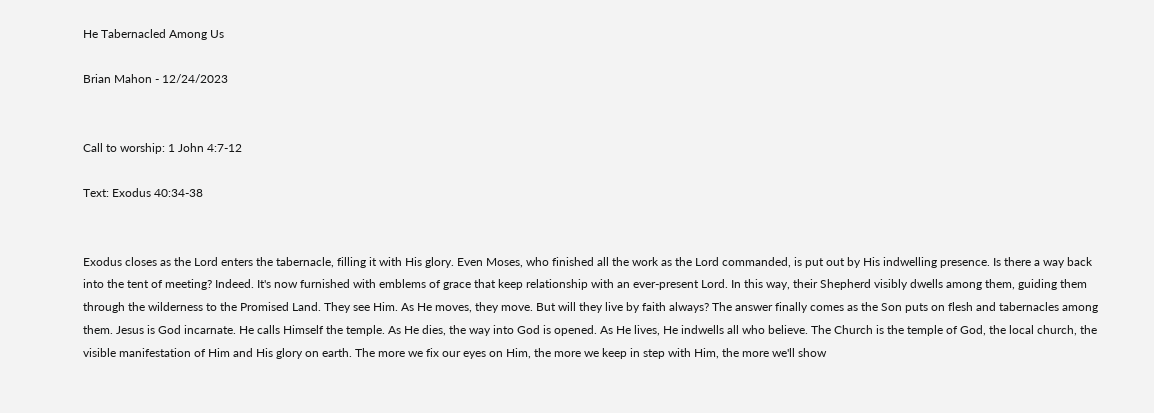He Tabernacled Among Us

Brian Mahon - 12/24/2023


Call to worship: 1 John 4:7-12

Text: Exodus 40:34-38


Exodus closes as the Lord enters the tabernacle, filling it with His glory. Even Moses, who finished all the work as the Lord commanded, is put out by His indwelling presence. Is there a way back into the tent of meeting? Indeed. It's now furnished with emblems of grace that keep relationship with an ever-present Lord. In this way, their Shepherd visibly dwells among them, guiding them through the wilderness to the Promised Land. They see Him. As He moves, they move. But will they live by faith always? The answer finally comes as the Son puts on flesh and tabernacles among them. Jesus is God incarnate. He calls Himself the temple. As He dies, the way into God is opened. As He lives, He indwells all who believe. The Church is the temple of God, the local church, the visible manifestation of Him and His glory on earth. The more we fix our eyes on Him, the more we keep in step with Him, the more we'll show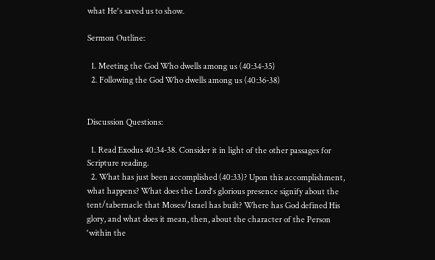what He's saved us to show.

Sermon Outline:

  1. Meeting the God Who dwells among us (40:34-35)
  2. Following the God Who dwells among us (40:36-38)


Discussion Questions:

  1. Read Exodus 40:34-38. Consider it in light of the other passages for Scripture reading.
  2. What has just been accomplished (40:33)? Upon this accomplishment, what happens? What does the Lord's glorious presence signify about the tent/tabernacle that Moses/Israel has built? Where has God defined His glory, and what does it mean, then, about the character of the Person 'within the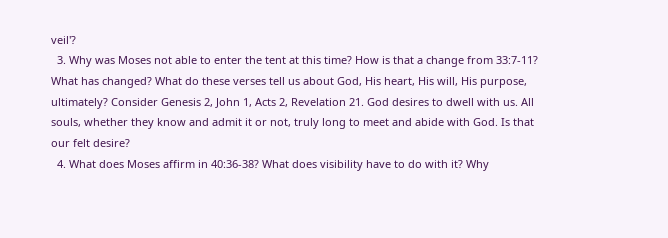veil'?
  3. Why was Moses not able to enter the tent at this time? How is that a change from 33:7-11? What has changed? What do these verses tell us about God, His heart, His will, His purpose, ultimately? Consider Genesis 2, John 1, Acts 2, Revelation 21. God desires to dwell with us. All souls, whether they know and admit it or not, truly long to meet and abide with God. Is that our felt desire?
  4. What does Moses affirm in 40:36-38? What does visibility have to do with it? Why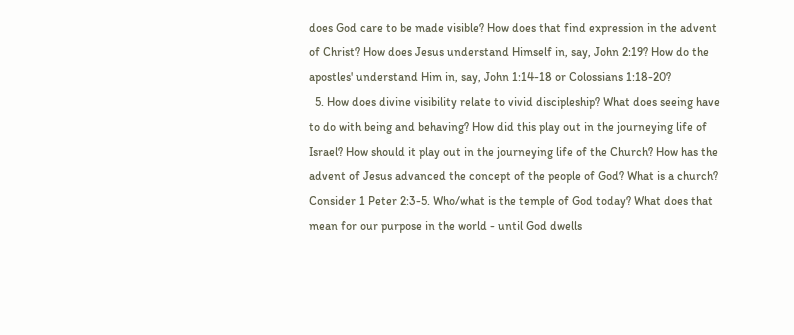does God care to be made visible? How does that find expression in the advent of Christ? How does Jesus understand Himself in, say, John 2:19? How do the apostles' understand Him in, say, John 1:14-18 or Colossians 1:18-20?
  5. How does divine visibility relate to vivid discipleship? What does seeing have to do with being and behaving? How did this play out in the journeying life of Israel? How should it play out in the journeying life of the Church? How has the advent of Jesus advanced the concept of the people of God? What is a church? Consider 1 Peter 2:3-5. Who/what is the temple of God today? What does that mean for our purpose in the world - until God dwells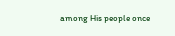among His people once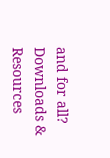and for all?
Downloads & Resources